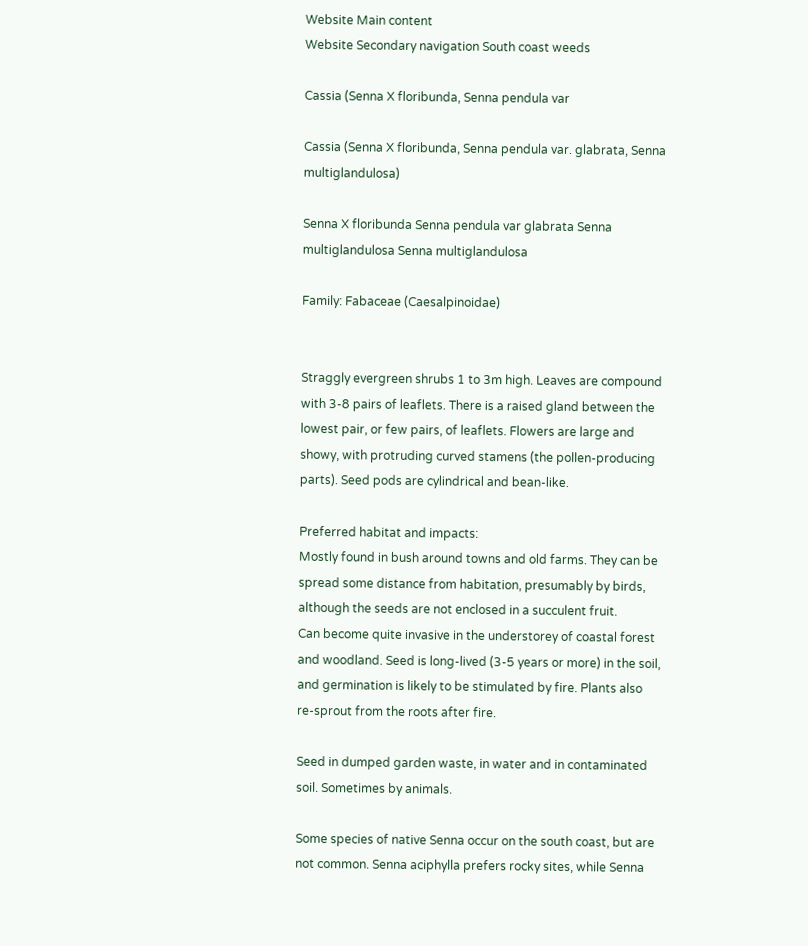Website Main content
Website Secondary navigation South coast weeds

Cassia (Senna X floribunda, Senna pendula var

Cassia (Senna X floribunda, Senna pendula var. glabrata, Senna multiglandulosa)

Senna X floribunda Senna pendula var glabrata Senna multiglandulosa Senna multiglandulosa

Family: Fabaceae (Caesalpinoidae)


Straggly evergreen shrubs 1 to 3m high. Leaves are compound with 3-8 pairs of leaflets. There is a raised gland between the lowest pair, or few pairs, of leaflets. Flowers are large and showy, with protruding curved stamens (the pollen-producing parts). Seed pods are cylindrical and bean-like.

Preferred habitat and impacts:
Mostly found in bush around towns and old farms. They can be spread some distance from habitation, presumably by birds, although the seeds are not enclosed in a succulent fruit.
Can become quite invasive in the understorey of coastal forest and woodland. Seed is long-lived (3-5 years or more) in the soil, and germination is likely to be stimulated by fire. Plants also re-sprout from the roots after fire.

Seed in dumped garden waste, in water and in contaminated soil. Sometimes by animals.

Some species of native Senna occur on the south coast, but are not common. Senna aciphylla prefers rocky sites, while Senna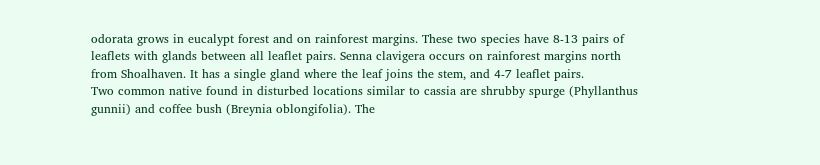odorata grows in eucalypt forest and on rainforest margins. These two species have 8-13 pairs of leaflets with glands between all leaflet pairs. Senna clavigera occurs on rainforest margins north from Shoalhaven. It has a single gland where the leaf joins the stem, and 4-7 leaflet pairs.
Two common native found in disturbed locations similar to cassia are shrubby spurge (Phyllanthus gunnii) and coffee bush (Breynia oblongifolia). The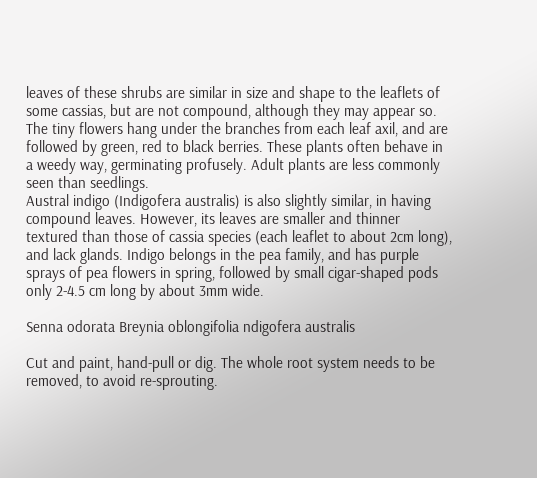leaves of these shrubs are similar in size and shape to the leaflets of some cassias, but are not compound, although they may appear so. The tiny flowers hang under the branches from each leaf axil, and are followed by green, red to black berries. These plants often behave in a weedy way, germinating profusely. Adult plants are less commonly seen than seedlings.
Austral indigo (Indigofera australis) is also slightly similar, in having compound leaves. However, its leaves are smaller and thinner textured than those of cassia species (each leaflet to about 2cm long), and lack glands. Indigo belongs in the pea family, and has purple sprays of pea flowers in spring, followed by small cigar-shaped pods only 2-4.5 cm long by about 3mm wide.

Senna odorata Breynia oblongifolia ndigofera australis

Cut and paint, hand-pull or dig. The whole root system needs to be removed, to avoid re-sprouting.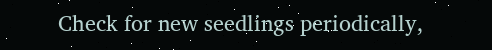Check for new seedlings periodically,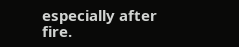especially after fire.